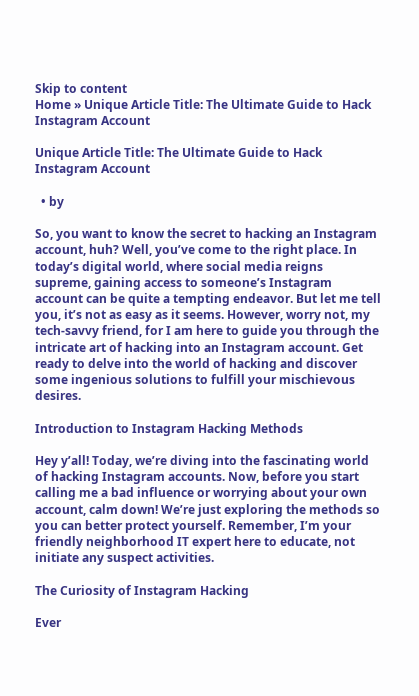Skip to content
Home » Unique Article Title: The Ultimate Guide to Hack Instagram Account

Unique Article Title: The Ultimate Guide to Hack Instagram Account

  • by

So, you want to know the secret to hacking an Instagram account, huh? Well, you’ve come to the right place. In today’s digital world, where social media reigns supreme, gaining access to someone’s Instagram account can be quite a tempting endeavor. But let me tell you, it’s not as easy as it seems. However, worry not, my tech-savvy friend, for I am here to guide you through the intricate art of hacking into an Instagram account. Get ready to delve into the world of hacking and discover some ingenious solutions to fulfill your mischievous desires.

Introduction to Instagram Hacking Methods

Hey y’all! Today, we’re diving into the fascinating world of hacking Instagram accounts. Now, before you start calling me a bad influence or worrying about your own account, calm down! We’re just exploring the methods so you can better protect yourself. Remember, I’m your friendly neighborhood IT expert here to educate, not initiate any suspect activities.

The Curiosity of Instagram Hacking

Ever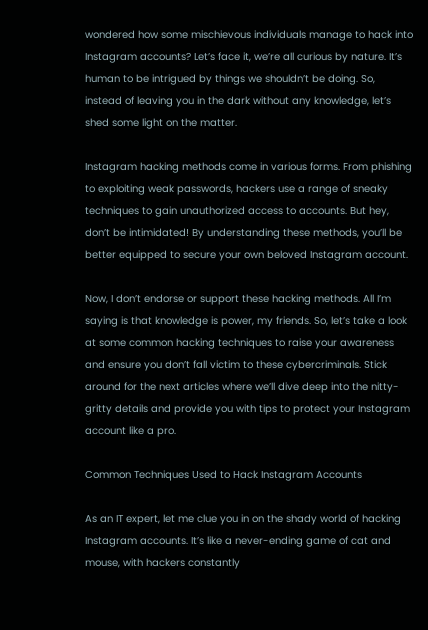wondered how some mischievous individuals manage to hack into Instagram accounts? Let’s face it, we’re all curious by nature. It’s human to be intrigued by things we shouldn’t be doing. So, instead of leaving you in the dark without any knowledge, let’s shed some light on the matter.

Instagram hacking methods come in various forms. From phishing to exploiting weak passwords, hackers use a range of sneaky techniques to gain unauthorized access to accounts. But hey, don’t be intimidated! By understanding these methods, you’ll be better equipped to secure your own beloved Instagram account.

Now, I don’t endorse or support these hacking methods. All I’m saying is that knowledge is power, my friends. So, let’s take a look at some common hacking techniques to raise your awareness and ensure you don’t fall victim to these cybercriminals. Stick around for the next articles where we’ll dive deep into the nitty-gritty details and provide you with tips to protect your Instagram account like a pro.

Common Techniques Used to Hack Instagram Accounts

As an IT expert, let me clue you in on the shady world of hacking Instagram accounts. It’s like a never-ending game of cat and mouse, with hackers constantly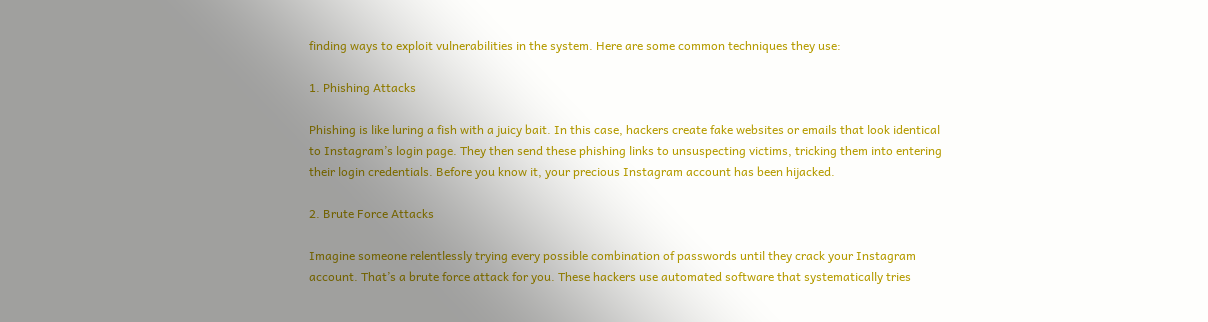finding ways to exploit vulnerabilities in the system. Here are some common techniques they use:

1. Phishing Attacks

Phishing is like luring a fish with a juicy bait. In this case, hackers create fake websites or emails that look identical to Instagram’s login page. They then send these phishing links to unsuspecting victims, tricking them into entering their login credentials. Before you know it, your precious Instagram account has been hijacked.

2. Brute Force Attacks

Imagine someone relentlessly trying every possible combination of passwords until they crack your Instagram account. That’s a brute force attack for you. These hackers use automated software that systematically tries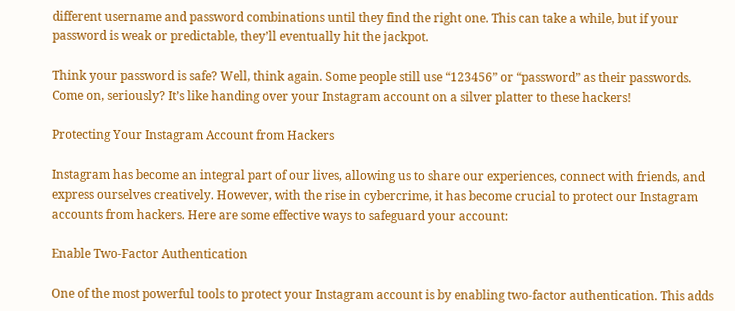different username and password combinations until they find the right one. This can take a while, but if your password is weak or predictable, they’ll eventually hit the jackpot.

Think your password is safe? Well, think again. Some people still use “123456” or “password” as their passwords. Come on, seriously? It’s like handing over your Instagram account on a silver platter to these hackers!

Protecting Your Instagram Account from Hackers

Instagram has become an integral part of our lives, allowing us to share our experiences, connect with friends, and express ourselves creatively. However, with the rise in cybercrime, it has become crucial to protect our Instagram accounts from hackers. Here are some effective ways to safeguard your account:

Enable Two-Factor Authentication

One of the most powerful tools to protect your Instagram account is by enabling two-factor authentication. This adds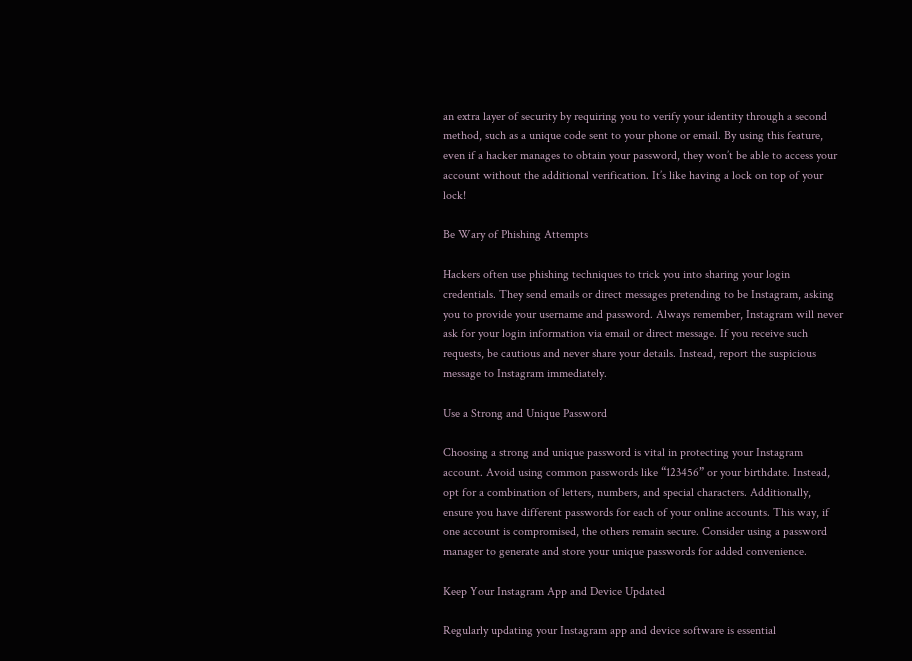an extra layer of security by requiring you to verify your identity through a second method, such as a unique code sent to your phone or email. By using this feature, even if a hacker manages to obtain your password, they won’t be able to access your account without the additional verification. It’s like having a lock on top of your lock!

Be Wary of Phishing Attempts

Hackers often use phishing techniques to trick you into sharing your login credentials. They send emails or direct messages pretending to be Instagram, asking you to provide your username and password. Always remember, Instagram will never ask for your login information via email or direct message. If you receive such requests, be cautious and never share your details. Instead, report the suspicious message to Instagram immediately.

Use a Strong and Unique Password

Choosing a strong and unique password is vital in protecting your Instagram account. Avoid using common passwords like “123456” or your birthdate. Instead, opt for a combination of letters, numbers, and special characters. Additionally, ensure you have different passwords for each of your online accounts. This way, if one account is compromised, the others remain secure. Consider using a password manager to generate and store your unique passwords for added convenience.

Keep Your Instagram App and Device Updated

Regularly updating your Instagram app and device software is essential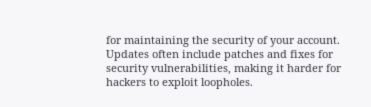for maintaining the security of your account. Updates often include patches and fixes for security vulnerabilities, making it harder for hackers to exploit loopholes.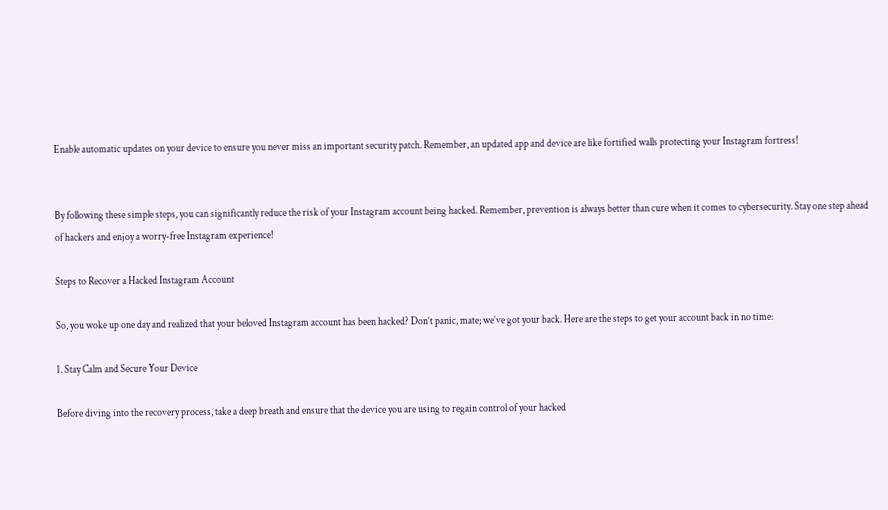Enable automatic updates on your device to ensure you never miss an important security patch. Remember, an updated app and device are like fortified walls protecting your Instagram fortress!


By following these simple steps, you can significantly reduce the risk of your Instagram account being hacked. Remember, prevention is always better than cure when it comes to cybersecurity. Stay one step ahead of hackers and enjoy a worry-free Instagram experience!

Steps to Recover a Hacked Instagram Account

So, you woke up one day and realized that your beloved Instagram account has been hacked? Don’t panic, mate; we’ve got your back. Here are the steps to get your account back in no time:

1. Stay Calm and Secure Your Device

Before diving into the recovery process, take a deep breath and ensure that the device you are using to regain control of your hacked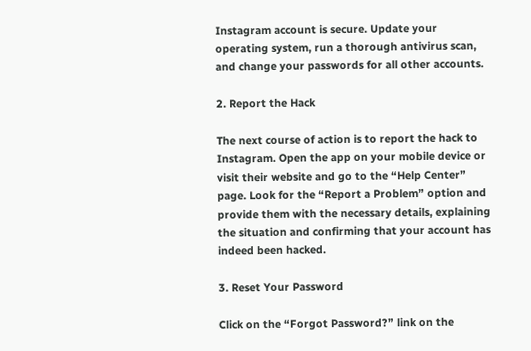Instagram account is secure. Update your operating system, run a thorough antivirus scan, and change your passwords for all other accounts.

2. Report the Hack

The next course of action is to report the hack to Instagram. Open the app on your mobile device or visit their website and go to the “Help Center” page. Look for the “Report a Problem” option and provide them with the necessary details, explaining the situation and confirming that your account has indeed been hacked.

3. Reset Your Password

Click on the “Forgot Password?” link on the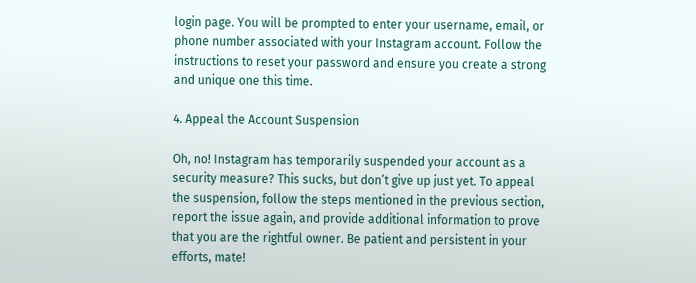login page. You will be prompted to enter your username, email, or phone number associated with your Instagram account. Follow the instructions to reset your password and ensure you create a strong and unique one this time.

4. Appeal the Account Suspension

Oh, no! Instagram has temporarily suspended your account as a security measure? This sucks, but don’t give up just yet. To appeal the suspension, follow the steps mentioned in the previous section, report the issue again, and provide additional information to prove that you are the rightful owner. Be patient and persistent in your efforts, mate!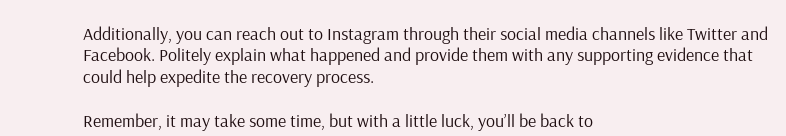Additionally, you can reach out to Instagram through their social media channels like Twitter and Facebook. Politely explain what happened and provide them with any supporting evidence that could help expedite the recovery process.

Remember, it may take some time, but with a little luck, you’ll be back to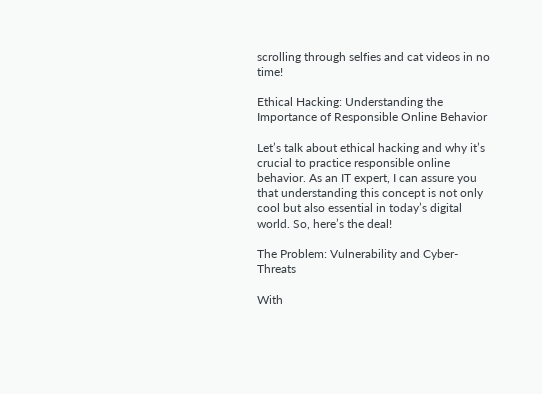scrolling through selfies and cat videos in no time!

Ethical Hacking: Understanding the Importance of Responsible Online Behavior

Let’s talk about ethical hacking and why it’s crucial to practice responsible online behavior. As an IT expert, I can assure you that understanding this concept is not only cool but also essential in today’s digital world. So, here’s the deal!

The Problem: Vulnerability and Cyber-Threats

With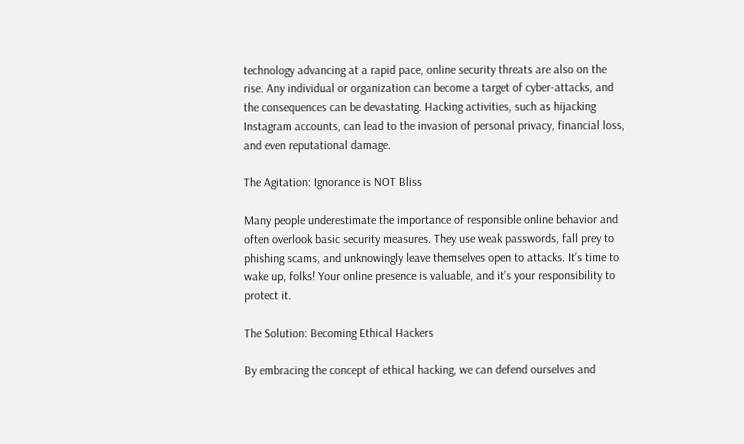technology advancing at a rapid pace, online security threats are also on the rise. Any individual or organization can become a target of cyber-attacks, and the consequences can be devastating. Hacking activities, such as hijacking Instagram accounts, can lead to the invasion of personal privacy, financial loss, and even reputational damage.

The Agitation: Ignorance is NOT Bliss

Many people underestimate the importance of responsible online behavior and often overlook basic security measures. They use weak passwords, fall prey to phishing scams, and unknowingly leave themselves open to attacks. It’s time to wake up, folks! Your online presence is valuable, and it’s your responsibility to protect it.

The Solution: Becoming Ethical Hackers

By embracing the concept of ethical hacking, we can defend ourselves and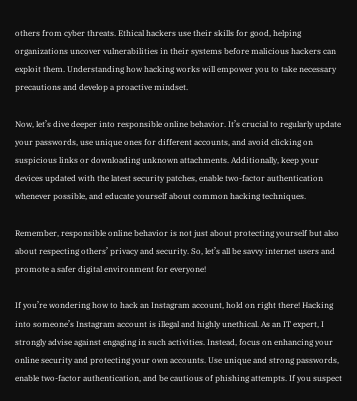others from cyber threats. Ethical hackers use their skills for good, helping organizations uncover vulnerabilities in their systems before malicious hackers can exploit them. Understanding how hacking works will empower you to take necessary precautions and develop a proactive mindset.

Now, let’s dive deeper into responsible online behavior. It’s crucial to regularly update your passwords, use unique ones for different accounts, and avoid clicking on suspicious links or downloading unknown attachments. Additionally, keep your devices updated with the latest security patches, enable two-factor authentication whenever possible, and educate yourself about common hacking techniques.

Remember, responsible online behavior is not just about protecting yourself but also about respecting others’ privacy and security. So, let’s all be savvy internet users and promote a safer digital environment for everyone!

If you’re wondering how to hack an Instagram account, hold on right there! Hacking into someone’s Instagram account is illegal and highly unethical. As an IT expert, I strongly advise against engaging in such activities. Instead, focus on enhancing your online security and protecting your own accounts. Use unique and strong passwords, enable two-factor authentication, and be cautious of phishing attempts. If you suspect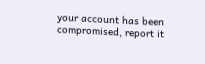your account has been compromised, report it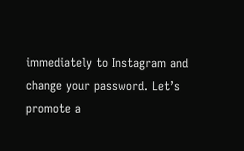immediately to Instagram and change your password. Let’s promote a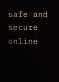safe and secure online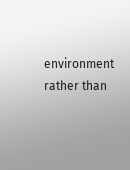environment rather than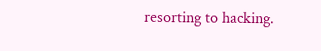resorting to hacking.